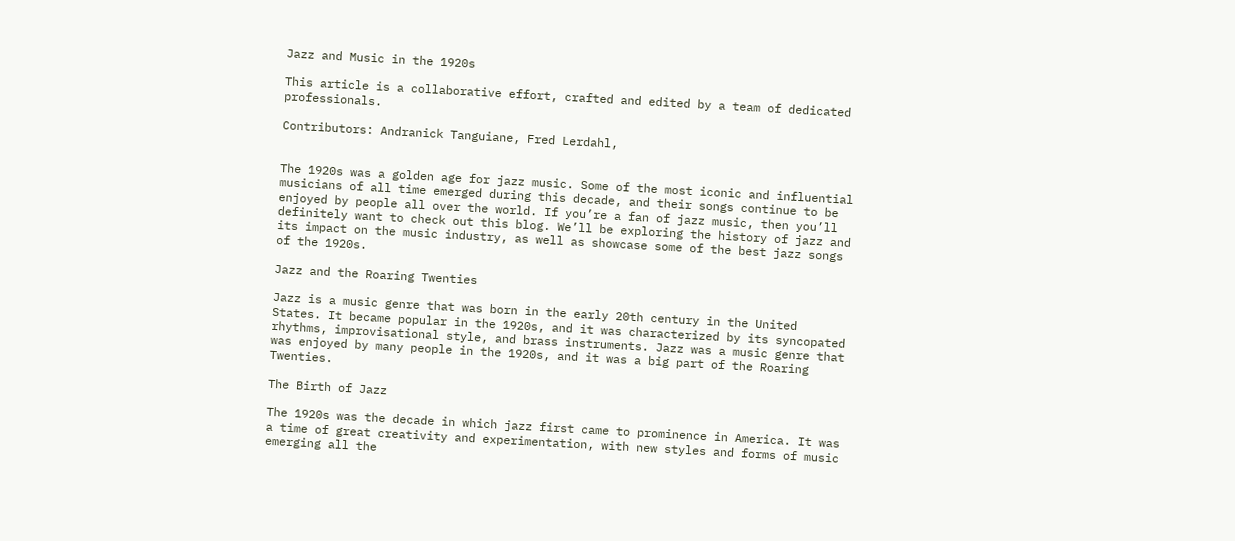Jazz and Music in the 1920s

This article is a collaborative effort, crafted and edited by a team of dedicated professionals.

Contributors: Andranick Tanguiane, Fred Lerdahl,


The 1920s was a golden age for jazz music. Some of the most iconic and influential musicians of all time emerged during this decade, and their songs continue to be enjoyed by people all over the world. If you’re a fan of jazz music, then you’ll definitely want to check out this blog. We’ll be exploring the history of jazz and its impact on the music industry, as well as showcase some of the best jazz songs of the 1920s.

Jazz and the Roaring Twenties

Jazz is a music genre that was born in the early 20th century in the United States. It became popular in the 1920s, and it was characterized by its syncopated rhythms, improvisational style, and brass instruments. Jazz was a music genre that was enjoyed by many people in the 1920s, and it was a big part of the Roaring Twenties.

The Birth of Jazz

The 1920s was the decade in which jazz first came to prominence in America. It was a time of great creativity and experimentation, with new styles and forms of music emerging all the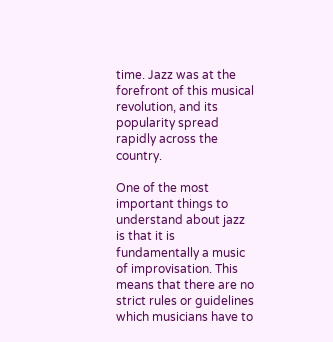time. Jazz was at the forefront of this musical revolution, and its popularity spread rapidly across the country.

One of the most important things to understand about jazz is that it is fundamentally a music of improvisation. This means that there are no strict rules or guidelines which musicians have to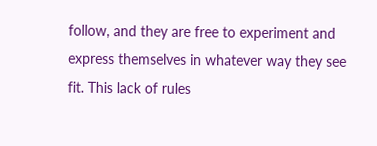follow, and they are free to experiment and express themselves in whatever way they see fit. This lack of rules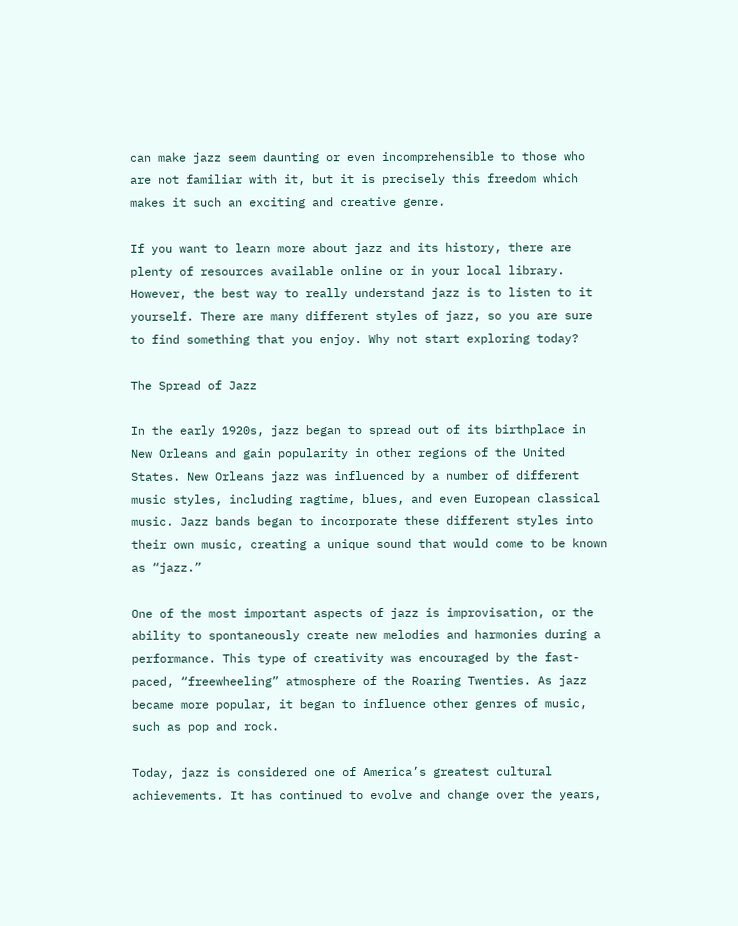can make jazz seem daunting or even incomprehensible to those who are not familiar with it, but it is precisely this freedom which makes it such an exciting and creative genre.

If you want to learn more about jazz and its history, there are plenty of resources available online or in your local library. However, the best way to really understand jazz is to listen to it yourself. There are many different styles of jazz, so you are sure to find something that you enjoy. Why not start exploring today?

The Spread of Jazz

In the early 1920s, jazz began to spread out of its birthplace in New Orleans and gain popularity in other regions of the United States. New Orleans jazz was influenced by a number of different music styles, including ragtime, blues, and even European classical music. Jazz bands began to incorporate these different styles into their own music, creating a unique sound that would come to be known as “jazz.”

One of the most important aspects of jazz is improvisation, or the ability to spontaneously create new melodies and harmonies during a performance. This type of creativity was encouraged by the fast-paced, “freewheeling” atmosphere of the Roaring Twenties. As jazz became more popular, it began to influence other genres of music, such as pop and rock.

Today, jazz is considered one of America’s greatest cultural achievements. It has continued to evolve and change over the years,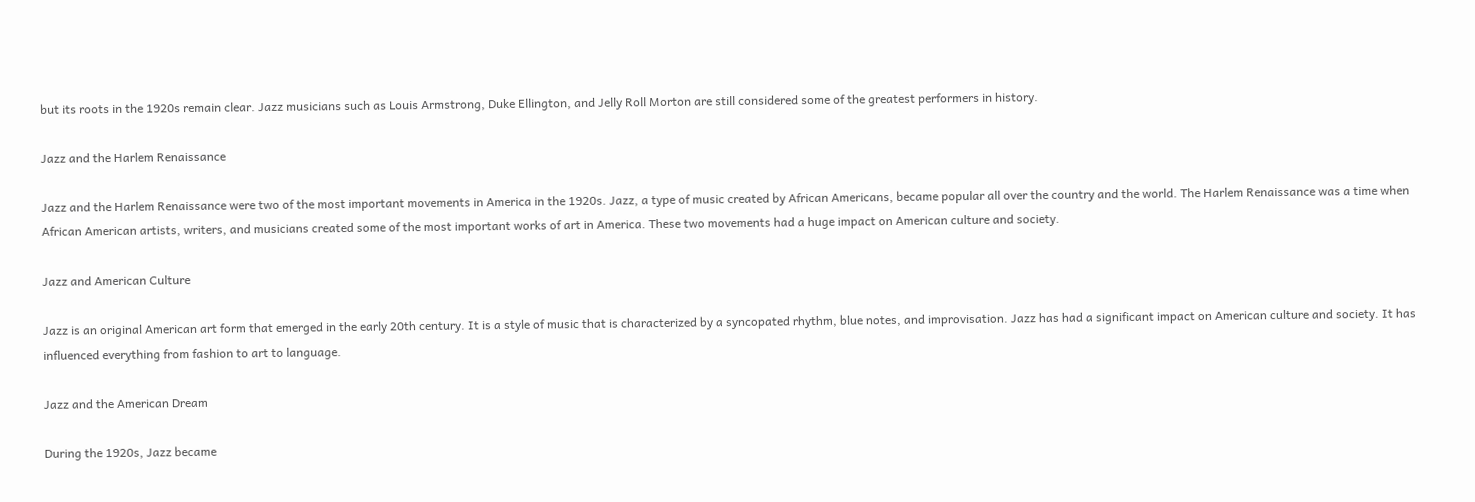but its roots in the 1920s remain clear. Jazz musicians such as Louis Armstrong, Duke Ellington, and Jelly Roll Morton are still considered some of the greatest performers in history.

Jazz and the Harlem Renaissance

Jazz and the Harlem Renaissance were two of the most important movements in America in the 1920s. Jazz, a type of music created by African Americans, became popular all over the country and the world. The Harlem Renaissance was a time when African American artists, writers, and musicians created some of the most important works of art in America. These two movements had a huge impact on American culture and society.

Jazz and American Culture

Jazz is an original American art form that emerged in the early 20th century. It is a style of music that is characterized by a syncopated rhythm, blue notes, and improvisation. Jazz has had a significant impact on American culture and society. It has influenced everything from fashion to art to language.

Jazz and the American Dream

During the 1920s, Jazz became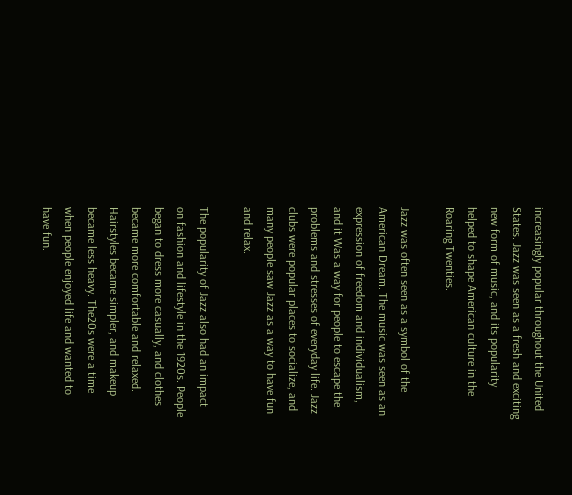increasingly popular throughout the United States. Jazz was seen as a fresh and exciting new form of music, and its popularity helped to shape American culture in the Roaring Twenties.

Jazz was often seen as a symbol of the American Dream. The music was seen as an expression of freedom and individualism, and it Was a way for people to escape the problems and stresses of everyday life. Jazz clubs were popular places to socialize, and many people saw Jazz as a way to have fun and relax.

The popularity of Jazz also had an impact on fashion and lifestyle in the 1920s. People began to dress more casually, and clothes became more comfortable and relaxed. Hairstyles became simpler, and makeup became less heavy. The20s were a time when people enjoyed life and wanted to have fun.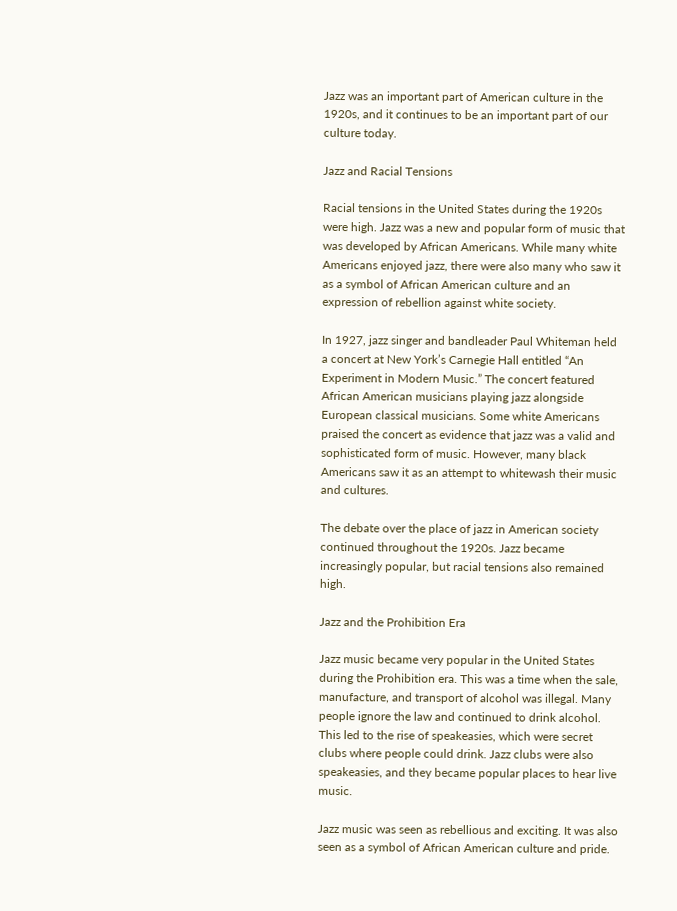Jazz was an important part of American culture in the 1920s, and it continues to be an important part of our culture today.

Jazz and Racial Tensions

Racial tensions in the United States during the 1920s were high. Jazz was a new and popular form of music that was developed by African Americans. While many white Americans enjoyed jazz, there were also many who saw it as a symbol of African American culture and an expression of rebellion against white society.

In 1927, jazz singer and bandleader Paul Whiteman held a concert at New York’s Carnegie Hall entitled “An Experiment in Modern Music.” The concert featured African American musicians playing jazz alongside European classical musicians. Some white Americans praised the concert as evidence that jazz was a valid and sophisticated form of music. However, many black Americans saw it as an attempt to whitewash their music and cultures.

The debate over the place of jazz in American society continued throughout the 1920s. Jazz became increasingly popular, but racial tensions also remained high.

Jazz and the Prohibition Era

Jazz music became very popular in the United States during the Prohibition era. This was a time when the sale, manufacture, and transport of alcohol was illegal. Many people ignore the law and continued to drink alcohol. This led to the rise of speakeasies, which were secret clubs where people could drink. Jazz clubs were also speakeasies, and they became popular places to hear live music.

Jazz music was seen as rebellious and exciting. It was also seen as a symbol of African American culture and pride.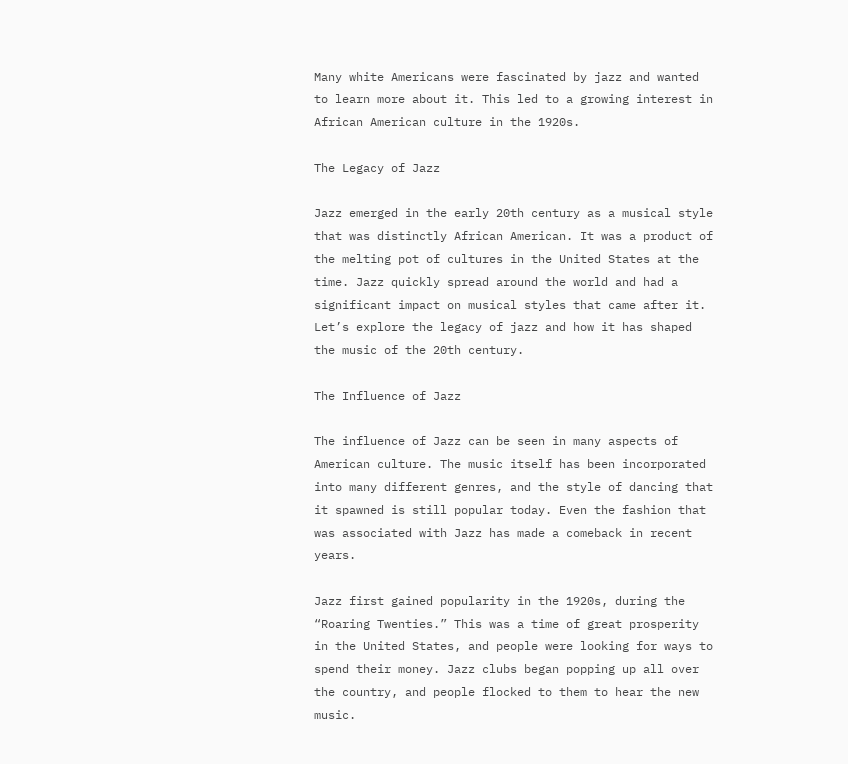Many white Americans were fascinated by jazz and wanted to learn more about it. This led to a growing interest in African American culture in the 1920s.

The Legacy of Jazz

Jazz emerged in the early 20th century as a musical style that was distinctly African American. It was a product of the melting pot of cultures in the United States at the time. Jazz quickly spread around the world and had a significant impact on musical styles that came after it. Let’s explore the legacy of jazz and how it has shaped the music of the 20th century.

The Influence of Jazz

The influence of Jazz can be seen in many aspects of American culture. The music itself has been incorporated into many different genres, and the style of dancing that it spawned is still popular today. Even the fashion that was associated with Jazz has made a comeback in recent years.

Jazz first gained popularity in the 1920s, during the “Roaring Twenties.” This was a time of great prosperity in the United States, and people were looking for ways to spend their money. Jazz clubs began popping up all over the country, and people flocked to them to hear the new music.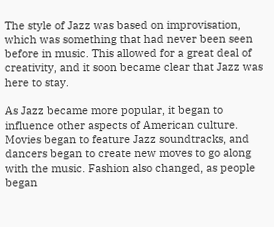The style of Jazz was based on improvisation, which was something that had never been seen before in music. This allowed for a great deal of creativity, and it soon became clear that Jazz was here to stay.

As Jazz became more popular, it began to influence other aspects of American culture. Movies began to feature Jazz soundtracks, and dancers began to create new moves to go along with the music. Fashion also changed, as people began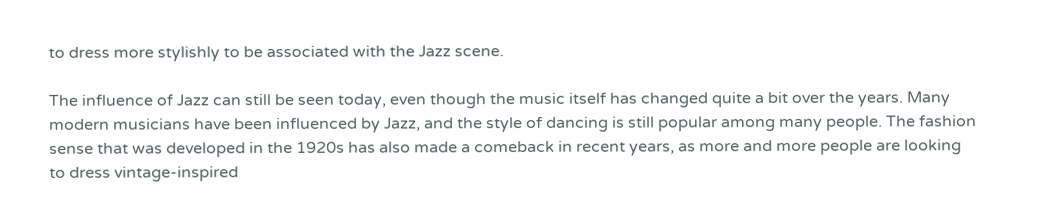to dress more stylishly to be associated with the Jazz scene.

The influence of Jazz can still be seen today, even though the music itself has changed quite a bit over the years. Many modern musicians have been influenced by Jazz, and the style of dancing is still popular among many people. The fashion sense that was developed in the 1920s has also made a comeback in recent years, as more and more people are looking to dress vintage-inspired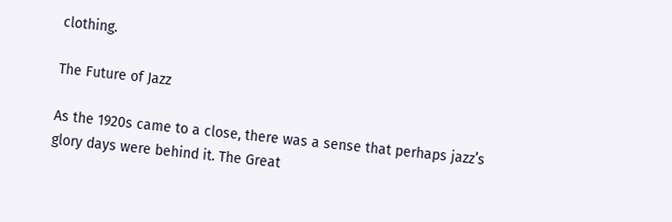clothing.

The Future of Jazz

As the 1920s came to a close, there was a sense that perhaps jazz’s glory days were behind it. The Great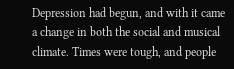Depression had begun, and with it came a change in both the social and musical climate. Times were tough, and people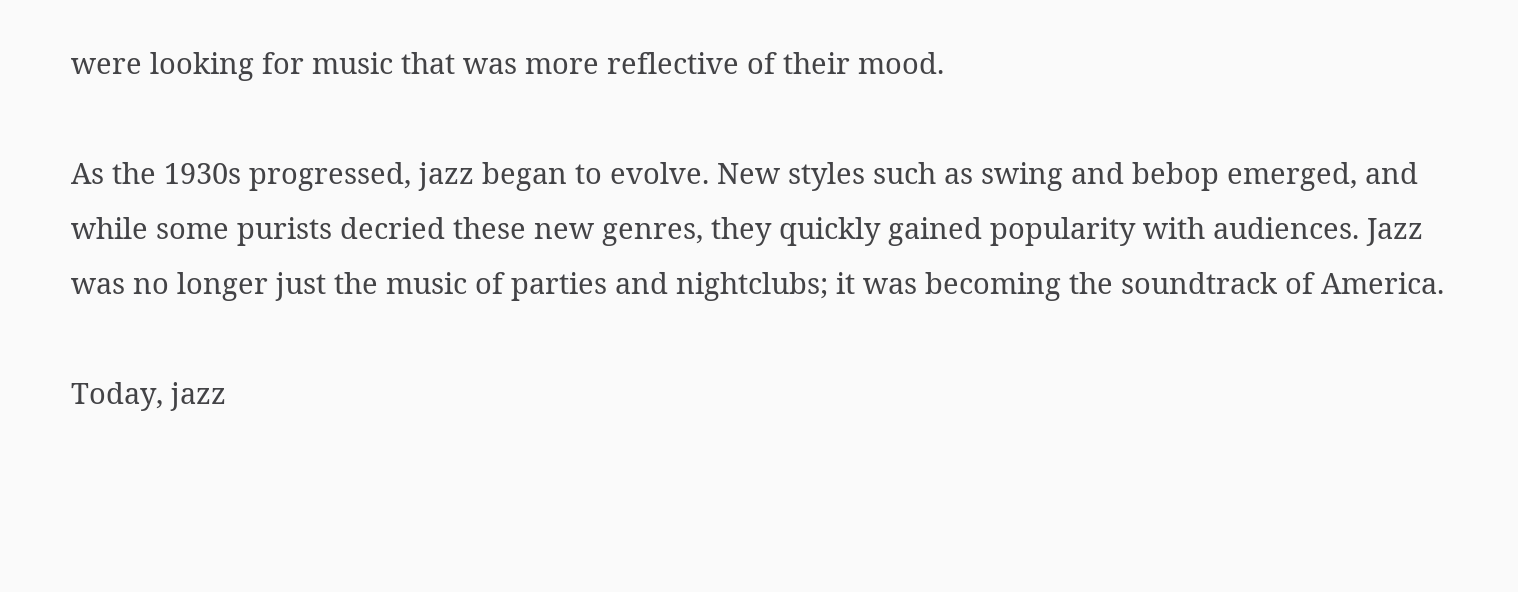were looking for music that was more reflective of their mood.

As the 1930s progressed, jazz began to evolve. New styles such as swing and bebop emerged, and while some purists decried these new genres, they quickly gained popularity with audiences. Jazz was no longer just the music of parties and nightclubs; it was becoming the soundtrack of America.

Today, jazz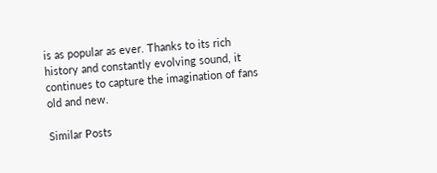is as popular as ever. Thanks to its rich history and constantly evolving sound, it continues to capture the imagination of fans old and new.

Similar Posts